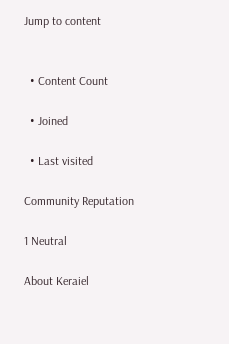Jump to content


  • Content Count

  • Joined

  • Last visited

Community Reputation

1 Neutral

About Keraiel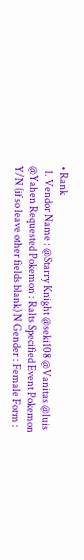• Rank
  1. Vendor Name : @Starry Knight @seki108 @Vanitas @luis @Yahen Requested Pokemon : Ralts Specified Event Pokemon Y/N (if so leave other fields blank) N Gender : Female Form :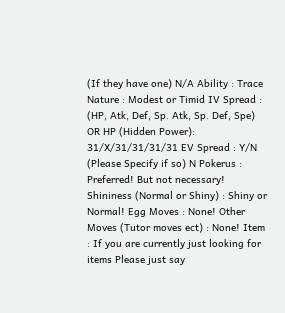(If they have one) N/A Ability : Trace Nature : Modest or Timid IV Spread : (HP, Atk, Def, Sp. Atk, Sp. Def, Spe) OR HP (Hidden Power): 31/X/31/31/31/31 EV Spread : Y/N (Please Specify if so) N Pokerus : Preferred! But not necessary! Shininess (Normal or Shiny) : Shiny or Normal! Egg Moves : None! Other Moves (Tutor moves ect) : None! Item : If you are currently just looking for items Please just say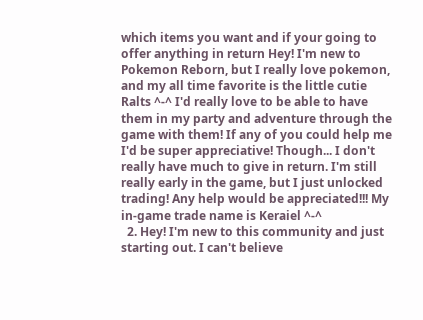which items you want and if your going to offer anything in return Hey! I'm new to Pokemon Reborn, but I really love pokemon, and my all time favorite is the little cutie Ralts ^-^ I'd really love to be able to have them in my party and adventure through the game with them! If any of you could help me I'd be super appreciative! Though... I don't really have much to give in return. I'm still really early in the game, but I just unlocked trading! Any help would be appreciated!!! My in-game trade name is Keraiel ^-^
  2. Hey! I'm new to this community and just starting out. I can't believe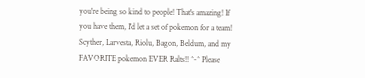you're being so kind to people! That's amazing! If you have them, I'd let a set of pokemon for a team! Scyther, Larvesta, Riolu, Bagon, Beldum, and my FAVORITE pokemon EVER Ralts!! ^-^ Please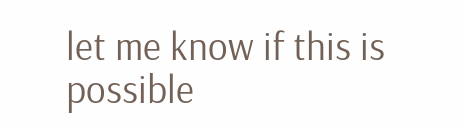let me know if this is possible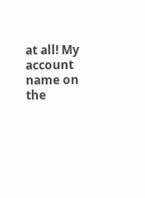at all! My account name on the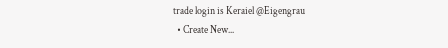trade login is Keraiel @Eigengrau
  • Create New...